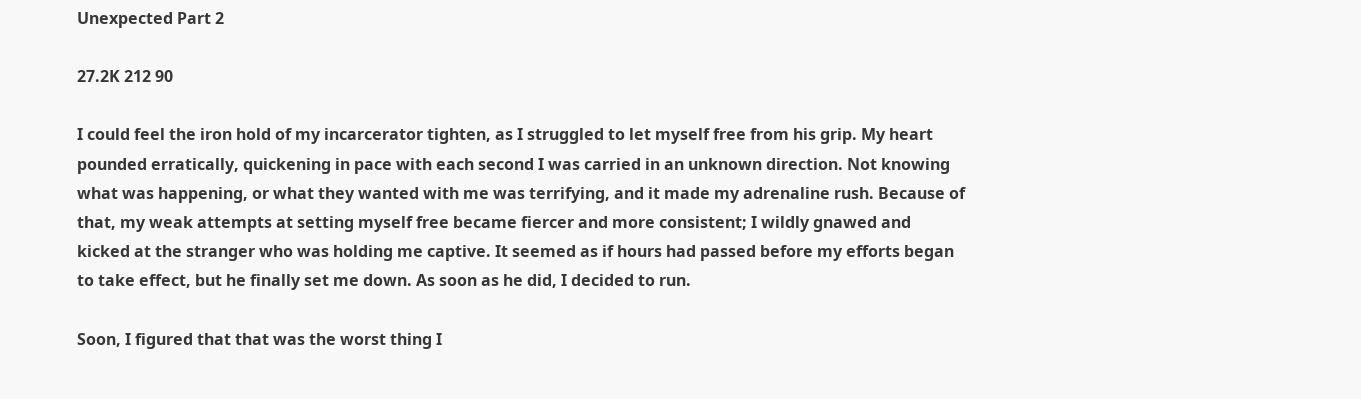Unexpected Part 2

27.2K 212 90

I could feel the iron hold of my incarcerator tighten, as I struggled to let myself free from his grip. My heart pounded erratically, quickening in pace with each second I was carried in an unknown direction. Not knowing what was happening, or what they wanted with me was terrifying, and it made my adrenaline rush. Because of that, my weak attempts at setting myself free became fiercer and more consistent; I wildly gnawed and kicked at the stranger who was holding me captive. It seemed as if hours had passed before my efforts began to take effect, but he finally set me down. As soon as he did, I decided to run.

Soon, I figured that that was the worst thing I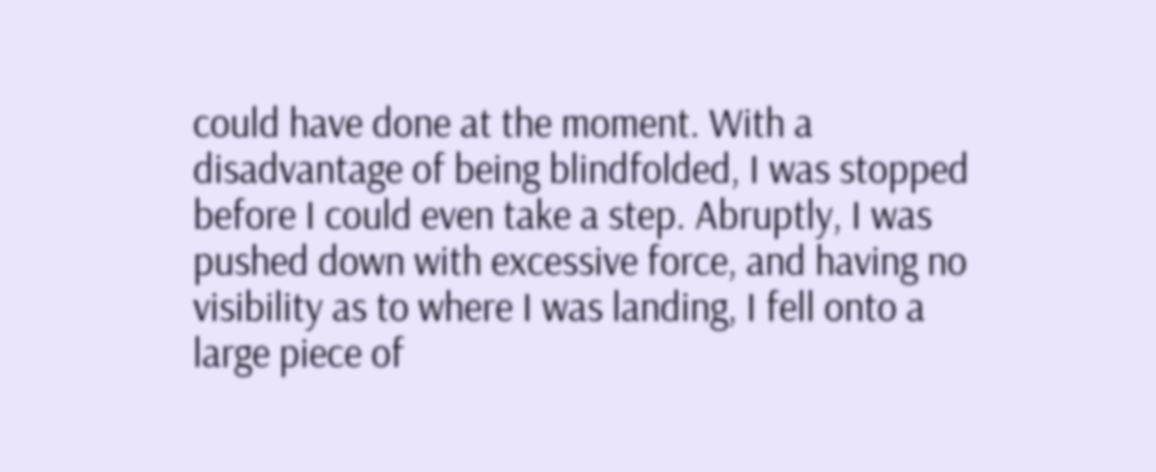could have done at the moment. With a disadvantage of being blindfolded, I was stopped before I could even take a step. Abruptly, I was pushed down with excessive force, and having no visibility as to where I was landing, I fell onto a large piece of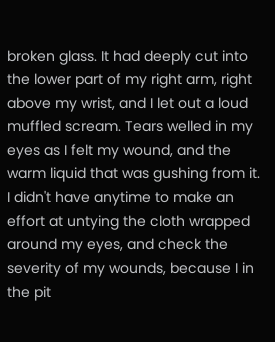broken glass. It had deeply cut into the lower part of my right arm, right above my wrist, and I let out a loud muffled scream. Tears welled in my eyes as I felt my wound, and the warm liquid that was gushing from it. I didn't have anytime to make an effort at untying the cloth wrapped around my eyes, and check the severity of my wounds, because I in the pit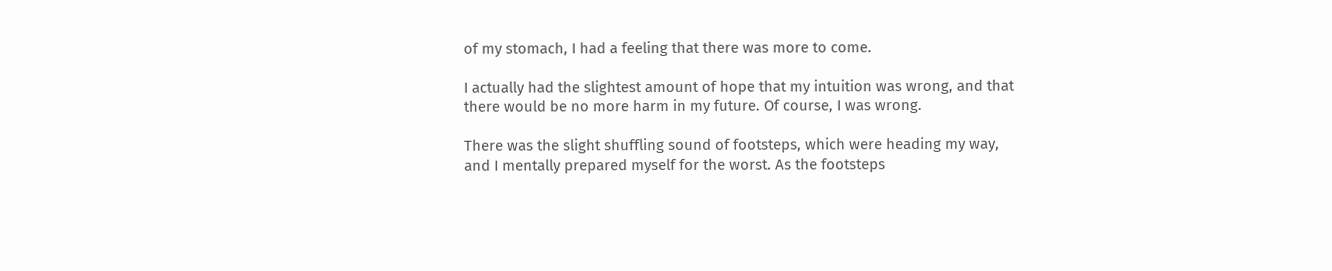of my stomach, I had a feeling that there was more to come.

I actually had the slightest amount of hope that my intuition was wrong, and that there would be no more harm in my future. Of course, I was wrong.

There was the slight shuffling sound of footsteps, which were heading my way, and I mentally prepared myself for the worst. As the footsteps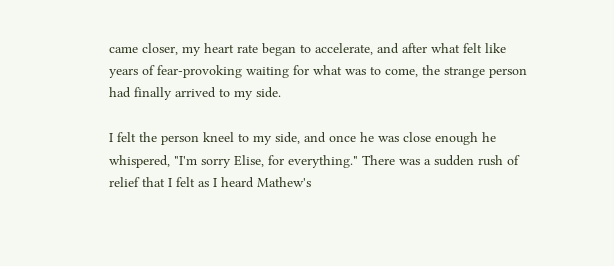came closer, my heart rate began to accelerate, and after what felt like years of fear-provoking waiting for what was to come, the strange person had finally arrived to my side.

I felt the person kneel to my side, and once he was close enough he whispered, "I'm sorry Elise, for everything." There was a sudden rush of relief that I felt as I heard Mathew's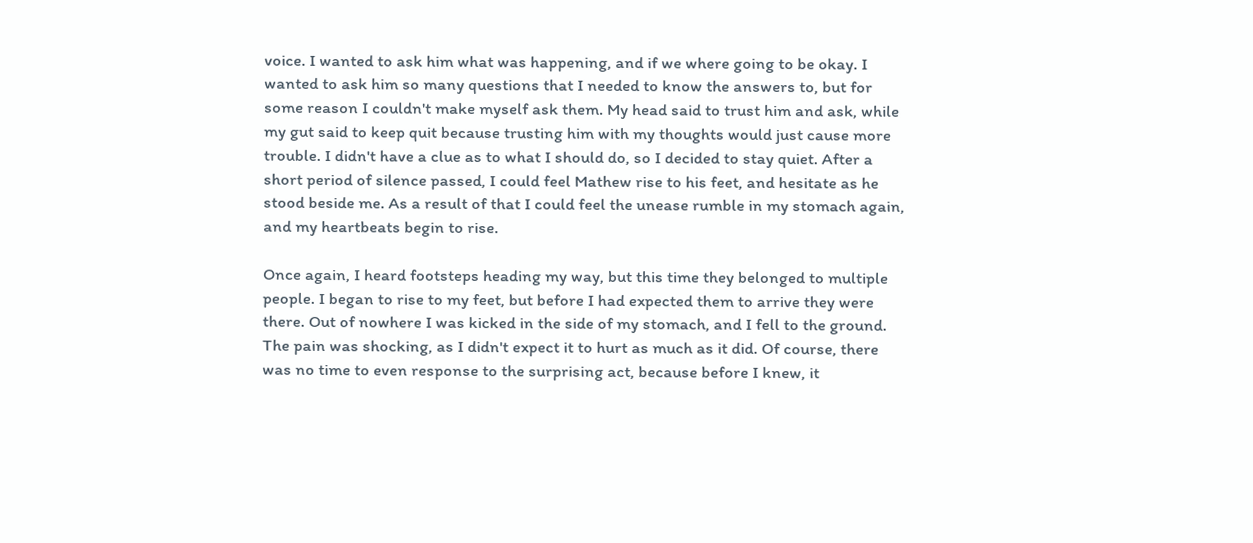voice. I wanted to ask him what was happening, and if we where going to be okay. I wanted to ask him so many questions that I needed to know the answers to, but for some reason I couldn't make myself ask them. My head said to trust him and ask, while my gut said to keep quit because trusting him with my thoughts would just cause more trouble. I didn't have a clue as to what I should do, so I decided to stay quiet. After a short period of silence passed, I could feel Mathew rise to his feet, and hesitate as he stood beside me. As a result of that I could feel the unease rumble in my stomach again, and my heartbeats begin to rise.

Once again, I heard footsteps heading my way, but this time they belonged to multiple people. I began to rise to my feet, but before I had expected them to arrive they were there. Out of nowhere I was kicked in the side of my stomach, and I fell to the ground. The pain was shocking, as I didn't expect it to hurt as much as it did. Of course, there was no time to even response to the surprising act, because before I knew, it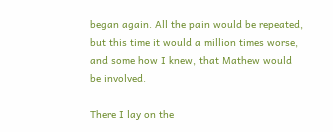began again. All the pain would be repeated, but this time it would a million times worse, and some how I knew, that Mathew would be involved.

There I lay on the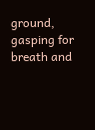ground, gasping for breath and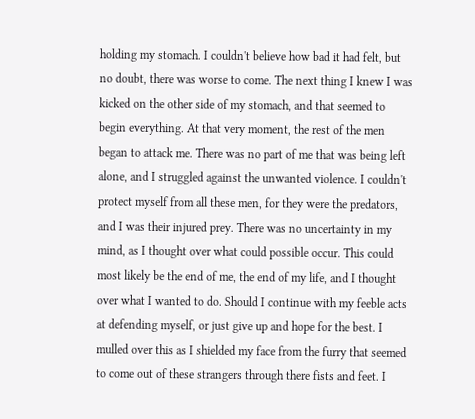holding my stomach. I couldn't believe how bad it had felt, but no doubt, there was worse to come. The next thing I knew I was kicked on the other side of my stomach, and that seemed to begin everything. At that very moment, the rest of the men began to attack me. There was no part of me that was being left alone, and I struggled against the unwanted violence. I couldn't protect myself from all these men, for they were the predators, and I was their injured prey. There was no uncertainty in my mind, as I thought over what could possible occur. This could most likely be the end of me, the end of my life, and I thought over what I wanted to do. Should I continue with my feeble acts at defending myself, or just give up and hope for the best. I mulled over this as I shielded my face from the furry that seemed to come out of these strangers through there fists and feet. I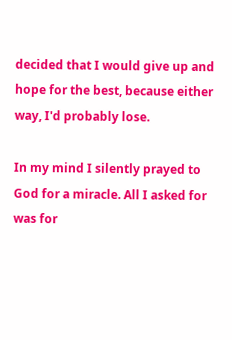decided that I would give up and hope for the best, because either way, I'd probably lose.

In my mind I silently prayed to God for a miracle. All I asked for was for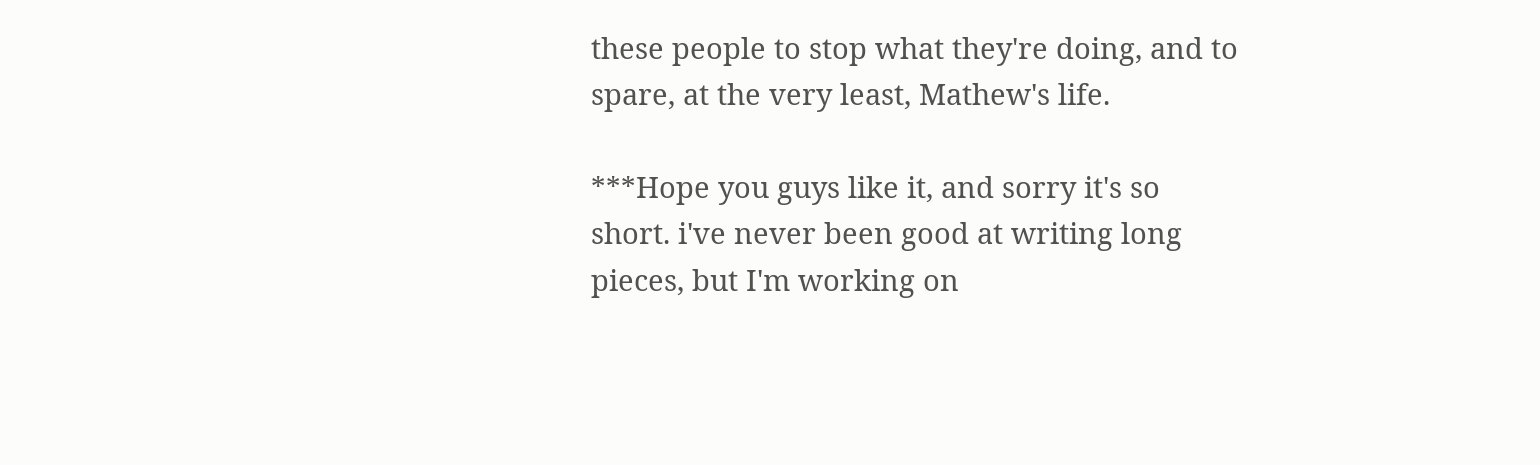these people to stop what they're doing, and to spare, at the very least, Mathew's life.

***Hope you guys like it, and sorry it's so short. i've never been good at writing long pieces, but I'm working on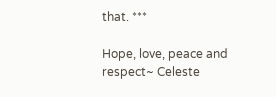that. ***

Hope, love, peace and respect~ Celeste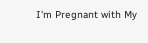I'm Pregnant with My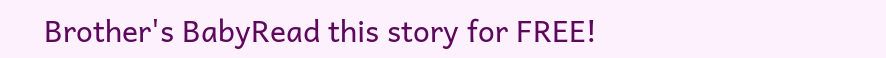Brother's BabyRead this story for FREE!